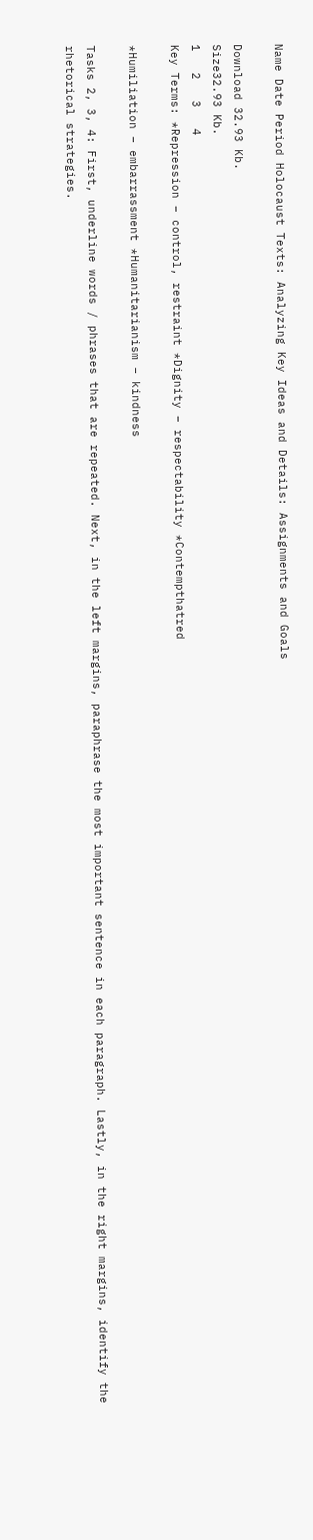Name Date Period Holocaust Texts: Analyzing Key Ideas and Details: Assignments and Goals

Download 32.93 Kb.
Size32.93 Kb.
1   2   3   4
Key Terms: *Repression – control, restraint *Dignity – respectability *Contempthatred

*Humiliation – embarrassment *Humanitarianism – kindness

Tasks 2, 3, 4: First, underline words / phrases that are repeated. Next, in the left margins, paraphrase the most important sentence in each paragraph. Lastly, in the right margins, identify the rhetorical strategies.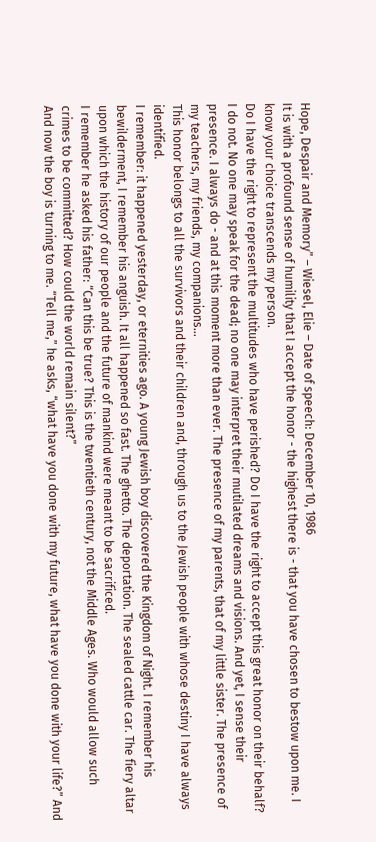Hope, Despair and Memory” – Wiesel, Elie – Date of speech: December 10, 1986
It is with a profound sense of humility that I accept the honor - the highest there is - that you have chosen to bestow upon me. I know your choice transcends my person.
Do I have the right to represent the multitudes who have perished? Do I have the right to accept this great honor on their behalf? I do not. No one may speak for the dead; no one may interpret their mutilated dreams and visions. And yet, I sense their presence. I always do - and at this moment more than ever. The presence of my parents, that of my little sister. The presence of my teachers, my friends, my companions...
This honor belongs to all the survivors and their children and, through us to the Jewish people with whose destiny I have always identified.
I remember: it happened yesterday, or eternities ago. A young Jewish boy discovered the Kingdom of Night. I remember his bewilderment, I remember his anguish. It all happened so fast. The ghetto. The deportation. The sealed cattle car. The fiery altar upon which the history of our people and the future of mankind were meant to be sacrificed.
I remember he asked his father: “Can this be true? This is the twentieth century, not the Middle Ages. Who would allow such crimes to be committed? How could the world remain silent?”
And now the boy is turning to me. “Tell me,” he asks, “what have you done with my future, what have you done with your life?” And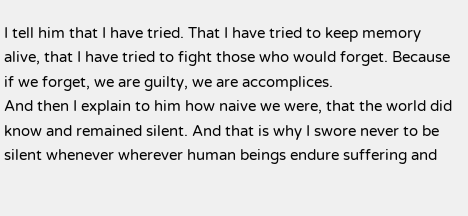I tell him that I have tried. That I have tried to keep memory alive, that I have tried to fight those who would forget. Because if we forget, we are guilty, we are accomplices.
And then I explain to him how naive we were, that the world did know and remained silent. And that is why I swore never to be silent whenever wherever human beings endure suffering and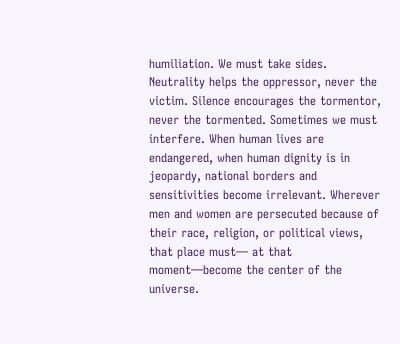humiliation. We must take sides. Neutrality helps the oppressor, never the victim. Silence encourages the tormentor, never the tormented. Sometimes we must interfere. When human lives are endangered, when human dignity is in jeopardy, national borders and sensitivities become irrelevant. Wherever men and women are persecuted because of their race, religion, or political views, that place must— at that moment—become the center of the universe.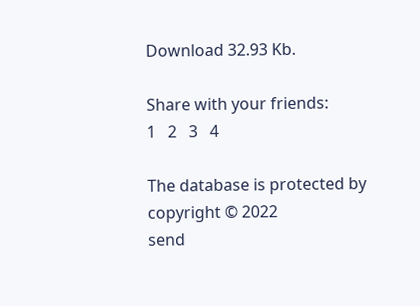Download 32.93 Kb.

Share with your friends:
1   2   3   4

The database is protected by copyright © 2022
send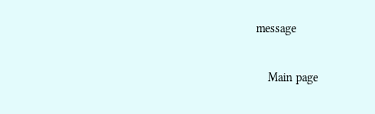message

    Main page